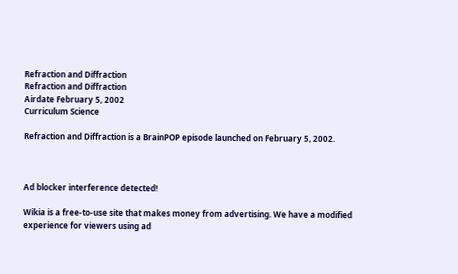Refraction and Diffraction
Refraction and Diffraction
Airdate February 5, 2002
Curriculum Science

Refraction and Diffraction is a BrainPOP episode launched on February 5, 2002.



Ad blocker interference detected!

Wikia is a free-to-use site that makes money from advertising. We have a modified experience for viewers using ad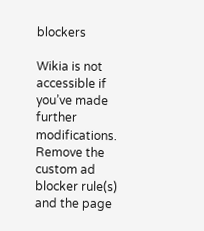blockers

Wikia is not accessible if you’ve made further modifications. Remove the custom ad blocker rule(s) and the page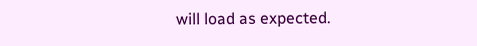will load as expected.